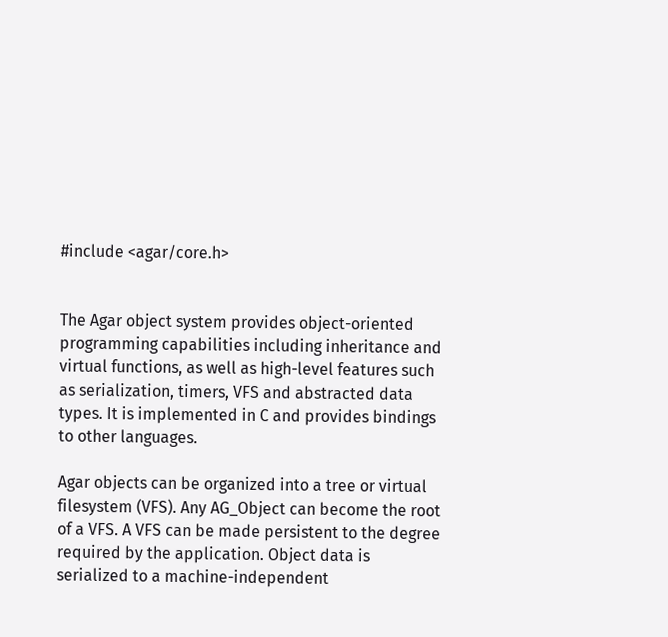#include <agar/core.h>


The Agar object system provides object-oriented programming capabilities including inheritance and virtual functions, as well as high-level features such as serialization, timers, VFS and abstracted data types. It is implemented in C and provides bindings to other languages.

Agar objects can be organized into a tree or virtual filesystem (VFS). Any AG_Object can become the root of a VFS. A VFS can be made persistent to the degree required by the application. Object data is serialized to a machine-independent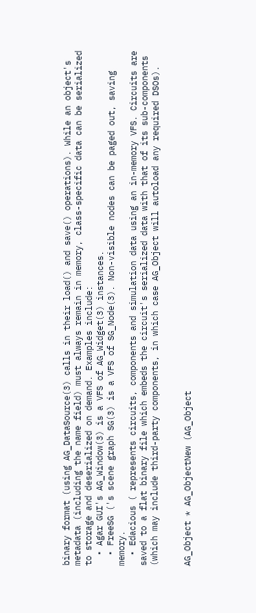binary format (using AG_DataSource(3) calls in their load() and save() operations). While an object's metadata (including the name field) must always remain in memory, class-specific data can be serialized to storage and deserialized on demand. Examples include:
  • Agar GUI's AG_Window(3) is a VFS of AG_Widget(3) instances.
  • FreeSG ('s scene graph SG(3) is a VFS of SG_Node(3). Non-visible nodes can be paged out, saving memory.
  • Edacious ( represents circuits, components and simulation data using an in-memory VFS. Circuits are saved to a flat binary file which embeds the circuit's serialized data with that of its sub-components (which may include third-party components, in which case AG_Object will autoload any required DSOs).


AG_Object * AG_ObjectNew (AG_Object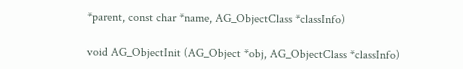*parent, const char *name, AG_ObjectClass *classInfo)

void AG_ObjectInit (AG_Object *obj, AG_ObjectClass *classInfo)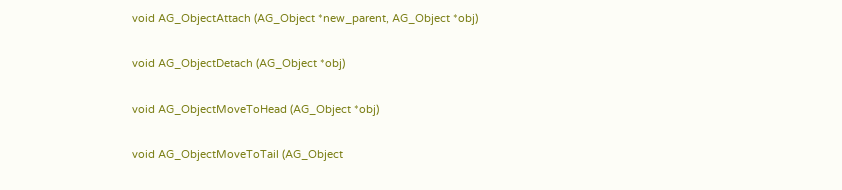void AG_ObjectAttach (AG_Object *new_parent, AG_Object *obj)

void AG_ObjectDetach (AG_Object *obj)

void AG_ObjectMoveToHead (AG_Object *obj)

void AG_ObjectMoveToTail (AG_Object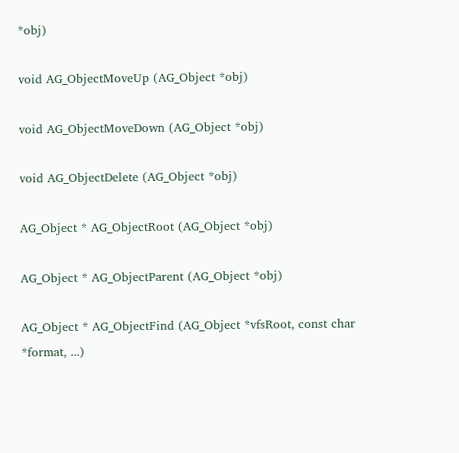*obj)

void AG_ObjectMoveUp (AG_Object *obj)

void AG_ObjectMoveDown (AG_Object *obj)

void AG_ObjectDelete (AG_Object *obj)

AG_Object * AG_ObjectRoot (AG_Object *obj)

AG_Object * AG_ObjectParent (AG_Object *obj)

AG_Object * AG_ObjectFind (AG_Object *vfsRoot, const char *format, ...)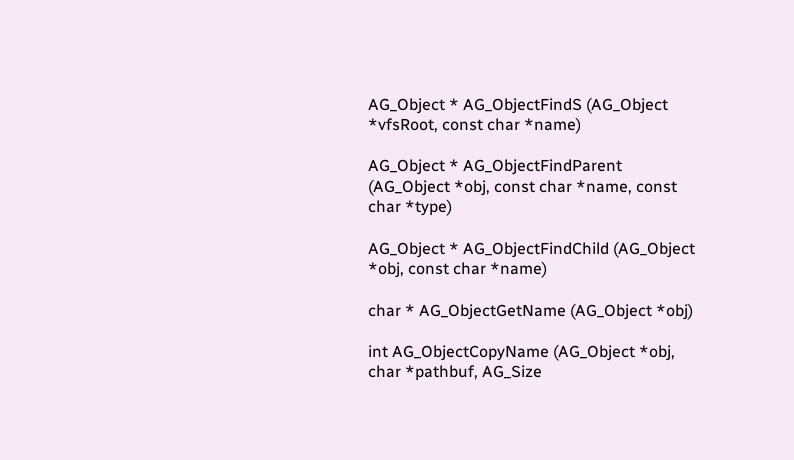AG_Object * AG_ObjectFindS (AG_Object *vfsRoot, const char *name)

AG_Object * AG_ObjectFindParent (AG_Object *obj, const char *name, const char *type)

AG_Object * AG_ObjectFindChild (AG_Object *obj, const char *name)

char * AG_ObjectGetName (AG_Object *obj)

int AG_ObjectCopyName (AG_Object *obj, char *pathbuf, AG_Size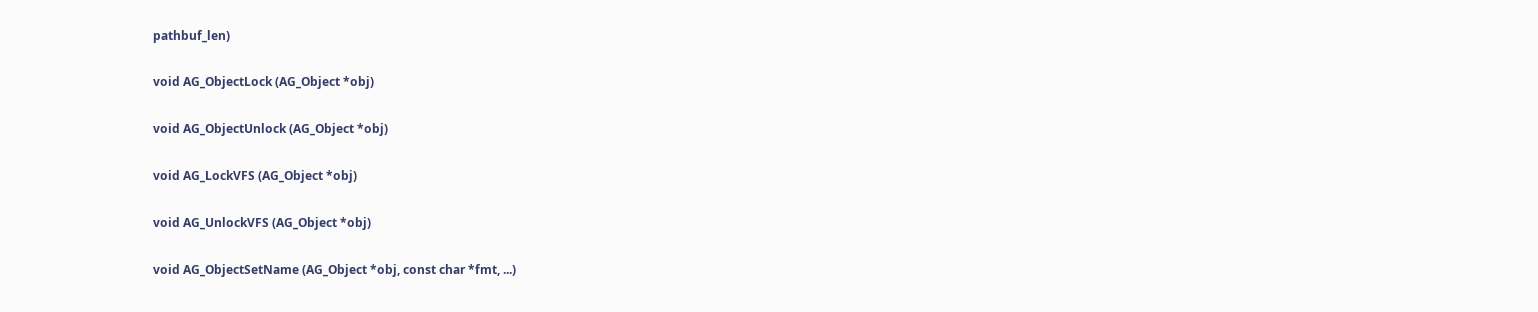pathbuf_len)

void AG_ObjectLock (AG_Object *obj)

void AG_ObjectUnlock (AG_Object *obj)

void AG_LockVFS (AG_Object *obj)

void AG_UnlockVFS (AG_Object *obj)

void AG_ObjectSetName (AG_Object *obj, const char *fmt, ...)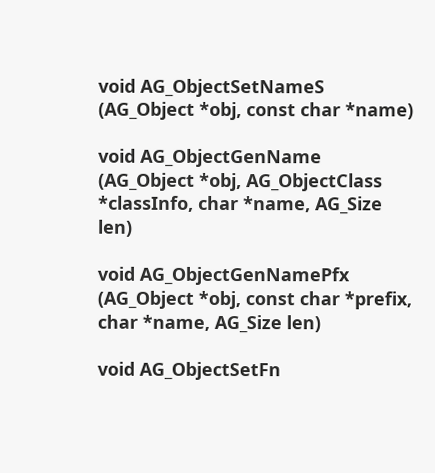void AG_ObjectSetNameS (AG_Object *obj, const char *name)

void AG_ObjectGenName (AG_Object *obj, AG_ObjectClass *classInfo, char *name, AG_Size len)

void AG_ObjectGenNamePfx (AG_Object *obj, const char *prefix, char *name, AG_Size len)

void AG_ObjectSetFn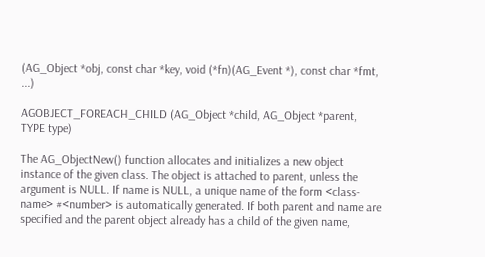(AG_Object *obj, const char *key, void (*fn)(AG_Event *), const char *fmt, ...)

AGOBJECT_FOREACH_CHILD (AG_Object *child, AG_Object *parent, TYPE type)

The AG_ObjectNew() function allocates and initializes a new object instance of the given class. The object is attached to parent, unless the argument is NULL. If name is NULL, a unique name of the form <class-name> #<number> is automatically generated. If both parent and name are specified and the parent object already has a child of the given name,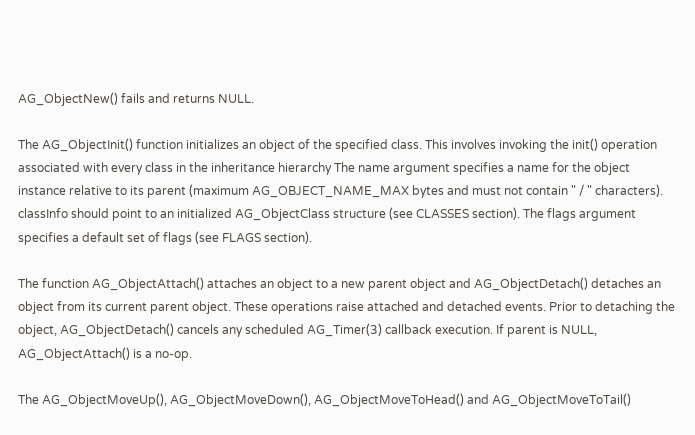AG_ObjectNew() fails and returns NULL.

The AG_ObjectInit() function initializes an object of the specified class. This involves invoking the init() operation associated with every class in the inheritance hierarchy The name argument specifies a name for the object instance relative to its parent (maximum AG_OBJECT_NAME_MAX bytes and must not contain " / " characters). classInfo should point to an initialized AG_ObjectClass structure (see CLASSES section). The flags argument specifies a default set of flags (see FLAGS section).

The function AG_ObjectAttach() attaches an object to a new parent object and AG_ObjectDetach() detaches an object from its current parent object. These operations raise attached and detached events. Prior to detaching the object, AG_ObjectDetach() cancels any scheduled AG_Timer(3) callback execution. If parent is NULL, AG_ObjectAttach() is a no-op.

The AG_ObjectMoveUp(), AG_ObjectMoveDown(), AG_ObjectMoveToHead() and AG_ObjectMoveToTail()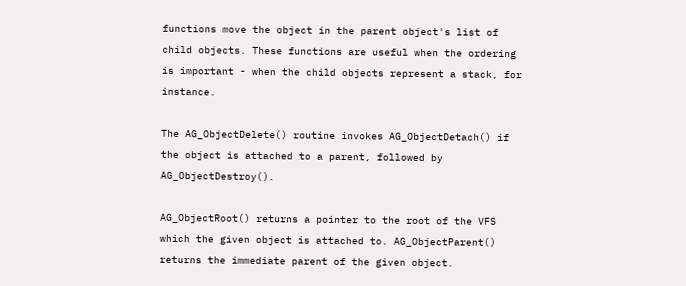functions move the object in the parent object's list of child objects. These functions are useful when the ordering is important - when the child objects represent a stack, for instance.

The AG_ObjectDelete() routine invokes AG_ObjectDetach() if the object is attached to a parent, followed by AG_ObjectDestroy().

AG_ObjectRoot() returns a pointer to the root of the VFS which the given object is attached to. AG_ObjectParent() returns the immediate parent of the given object.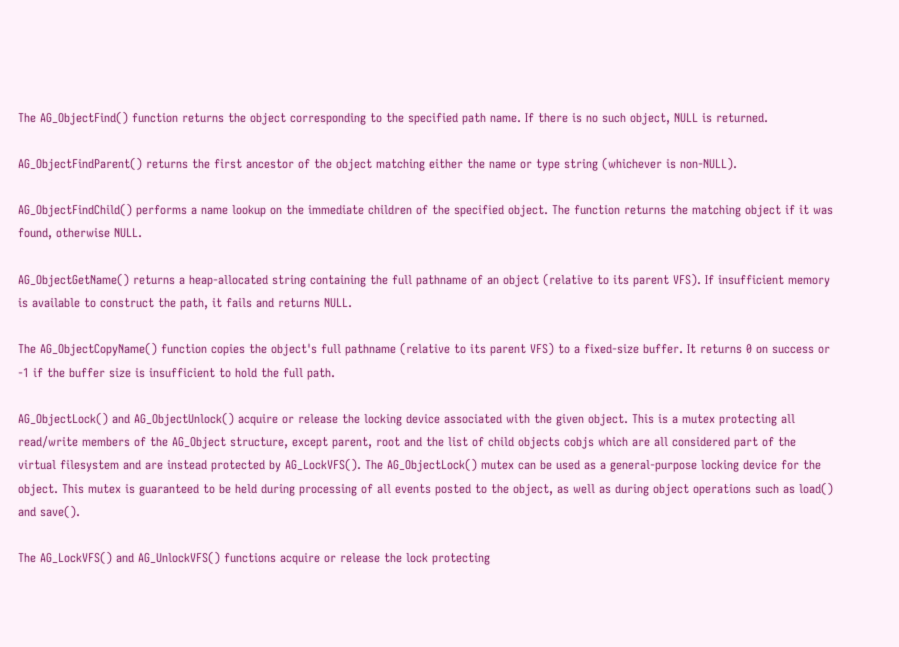The AG_ObjectFind() function returns the object corresponding to the specified path name. If there is no such object, NULL is returned.

AG_ObjectFindParent() returns the first ancestor of the object matching either the name or type string (whichever is non-NULL).

AG_ObjectFindChild() performs a name lookup on the immediate children of the specified object. The function returns the matching object if it was found, otherwise NULL.

AG_ObjectGetName() returns a heap-allocated string containing the full pathname of an object (relative to its parent VFS). If insufficient memory is available to construct the path, it fails and returns NULL.

The AG_ObjectCopyName() function copies the object's full pathname (relative to its parent VFS) to a fixed-size buffer. It returns 0 on success or -1 if the buffer size is insufficient to hold the full path.

AG_ObjectLock() and AG_ObjectUnlock() acquire or release the locking device associated with the given object. This is a mutex protecting all read/write members of the AG_Object structure, except parent, root and the list of child objects cobjs which are all considered part of the virtual filesystem and are instead protected by AG_LockVFS(). The AG_ObjectLock() mutex can be used as a general-purpose locking device for the object. This mutex is guaranteed to be held during processing of all events posted to the object, as well as during object operations such as load() and save().

The AG_LockVFS() and AG_UnlockVFS() functions acquire or release the lock protecting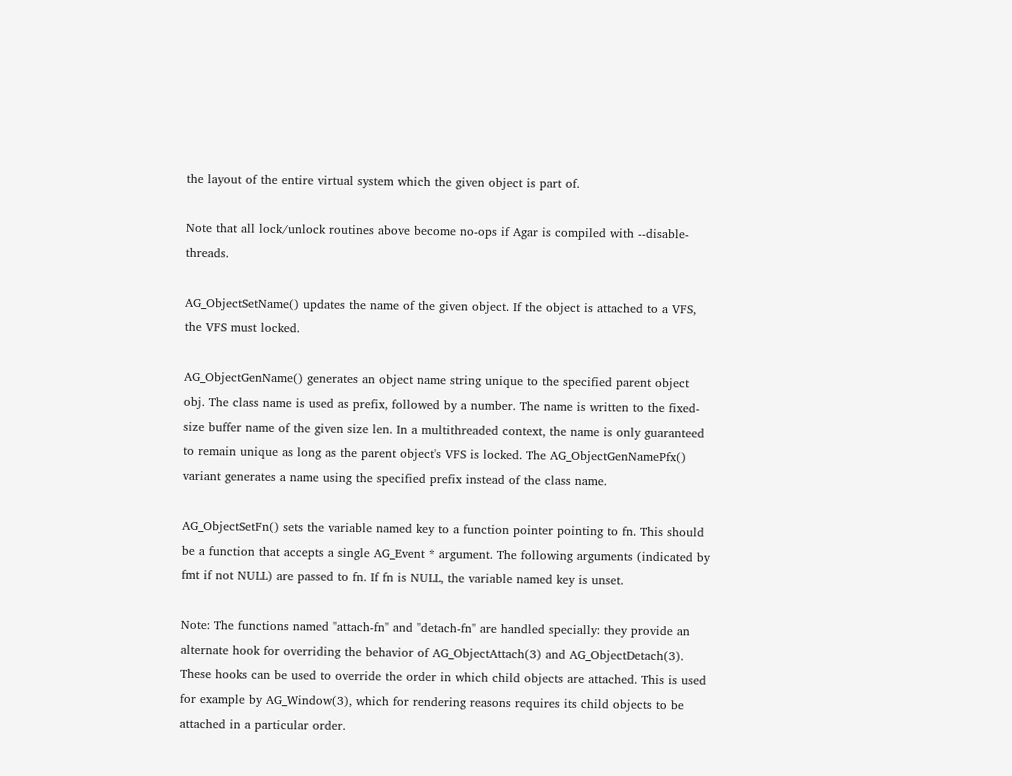the layout of the entire virtual system which the given object is part of.

Note that all lock/unlock routines above become no-ops if Agar is compiled with --disable-threads.

AG_ObjectSetName() updates the name of the given object. If the object is attached to a VFS, the VFS must locked.

AG_ObjectGenName() generates an object name string unique to the specified parent object obj. The class name is used as prefix, followed by a number. The name is written to the fixed-size buffer name of the given size len. In a multithreaded context, the name is only guaranteed to remain unique as long as the parent object's VFS is locked. The AG_ObjectGenNamePfx() variant generates a name using the specified prefix instead of the class name.

AG_ObjectSetFn() sets the variable named key to a function pointer pointing to fn. This should be a function that accepts a single AG_Event * argument. The following arguments (indicated by fmt if not NULL) are passed to fn. If fn is NULL, the variable named key is unset.

Note: The functions named "attach-fn" and "detach-fn" are handled specially: they provide an alternate hook for overriding the behavior of AG_ObjectAttach(3) and AG_ObjectDetach(3). These hooks can be used to override the order in which child objects are attached. This is used for example by AG_Window(3), which for rendering reasons requires its child objects to be attached in a particular order.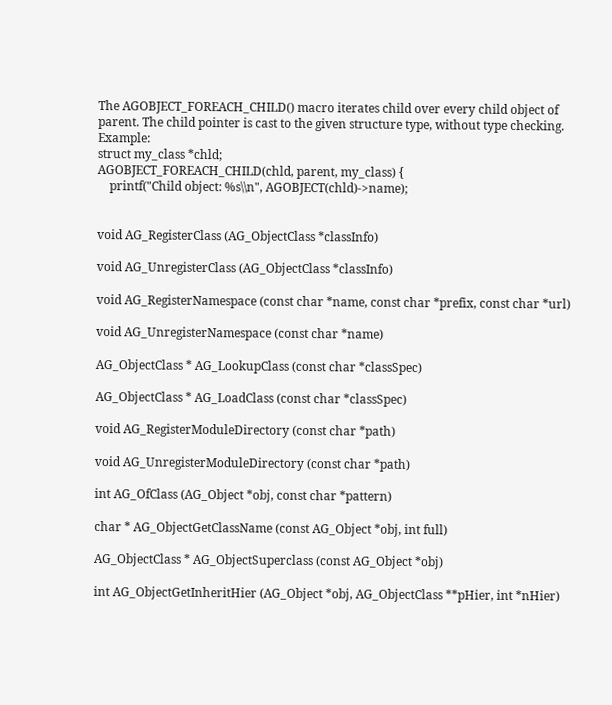The AGOBJECT_FOREACH_CHILD() macro iterates child over every child object of parent. The child pointer is cast to the given structure type, without type checking. Example:
struct my_class *chld;
AGOBJECT_FOREACH_CHILD(chld, parent, my_class) {
    printf("Child object: %s\\n", AGOBJECT(chld)->name);


void AG_RegisterClass (AG_ObjectClass *classInfo)

void AG_UnregisterClass (AG_ObjectClass *classInfo)

void AG_RegisterNamespace (const char *name, const char *prefix, const char *url)

void AG_UnregisterNamespace (const char *name)

AG_ObjectClass * AG_LookupClass (const char *classSpec)

AG_ObjectClass * AG_LoadClass (const char *classSpec)

void AG_RegisterModuleDirectory (const char *path)

void AG_UnregisterModuleDirectory (const char *path)

int AG_OfClass (AG_Object *obj, const char *pattern)

char * AG_ObjectGetClassName (const AG_Object *obj, int full)

AG_ObjectClass * AG_ObjectSuperclass (const AG_Object *obj)

int AG_ObjectGetInheritHier (AG_Object *obj, AG_ObjectClass **pHier, int *nHier)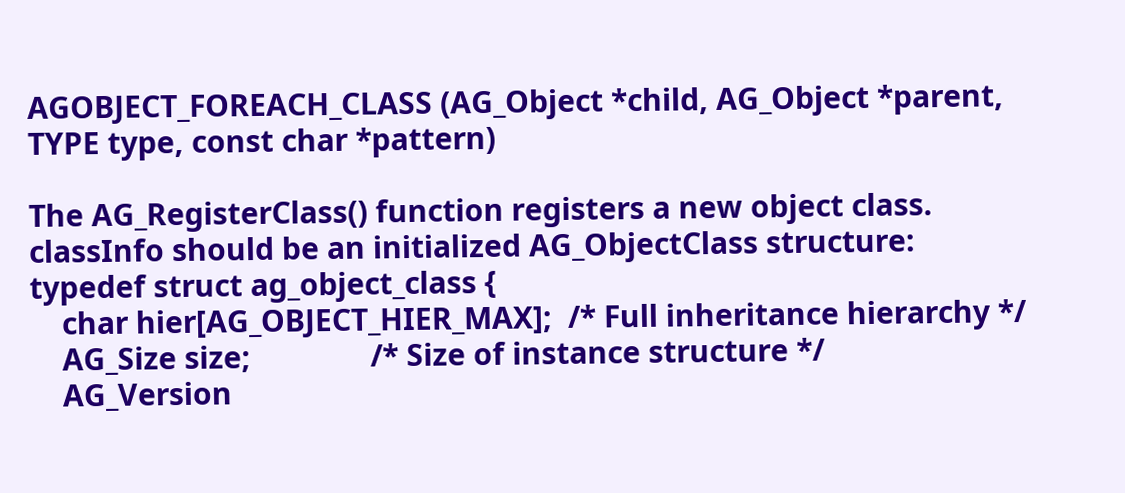AGOBJECT_FOREACH_CLASS (AG_Object *child, AG_Object *parent, TYPE type, const char *pattern)

The AG_RegisterClass() function registers a new object class. classInfo should be an initialized AG_ObjectClass structure:
typedef struct ag_object_class {
    char hier[AG_OBJECT_HIER_MAX];  /* Full inheritance hierarchy */
    AG_Size size;               /* Size of instance structure */
    AG_Version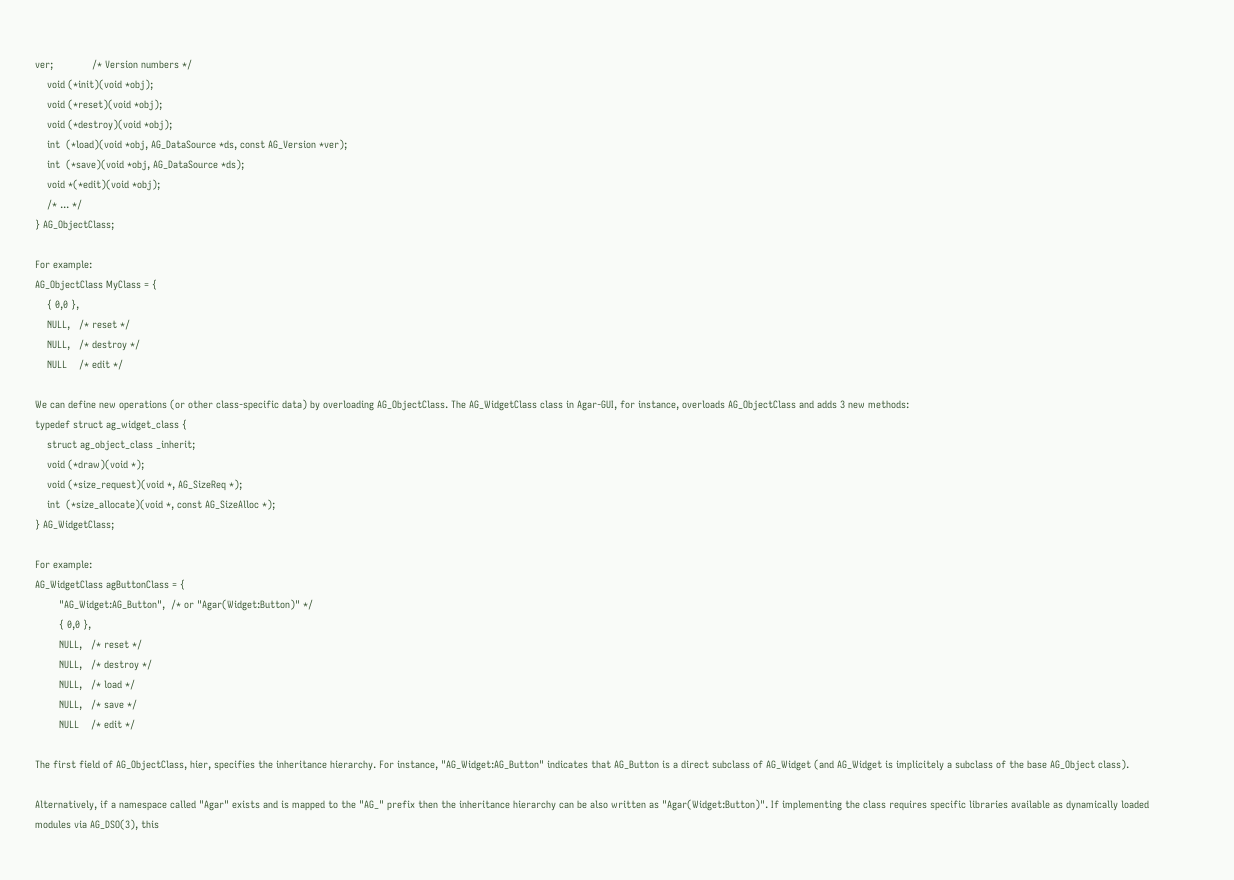ver;             /* Version numbers */
    void (*init)(void *obj);
    void (*reset)(void *obj);
    void (*destroy)(void *obj);
    int  (*load)(void *obj, AG_DataSource *ds, const AG_Version *ver);
    int  (*save)(void *obj, AG_DataSource *ds);
    void *(*edit)(void *obj);
    /* ... */
} AG_ObjectClass;

For example:
AG_ObjectClass MyClass = {
    { 0,0 },
    NULL,   /* reset */
    NULL,   /* destroy */
    NULL    /* edit */

We can define new operations (or other class-specific data) by overloading AG_ObjectClass. The AG_WidgetClass class in Agar-GUI, for instance, overloads AG_ObjectClass and adds 3 new methods:
typedef struct ag_widget_class {
    struct ag_object_class _inherit;
    void (*draw)(void *);
    void (*size_request)(void *, AG_SizeReq *);
    int  (*size_allocate)(void *, const AG_SizeAlloc *);
} AG_WidgetClass;

For example:
AG_WidgetClass agButtonClass = {
        "AG_Widget:AG_Button",  /* or "Agar(Widget:Button)" */
        { 0,0 },
        NULL,   /* reset */
        NULL,   /* destroy */
        NULL,   /* load */
        NULL,   /* save */
        NULL    /* edit */

The first field of AG_ObjectClass, hier, specifies the inheritance hierarchy. For instance, "AG_Widget:AG_Button" indicates that AG_Button is a direct subclass of AG_Widget (and AG_Widget is implicitely a subclass of the base AG_Object class).

Alternatively, if a namespace called "Agar" exists and is mapped to the "AG_" prefix then the inheritance hierarchy can be also written as "Agar(Widget:Button)". If implementing the class requires specific libraries available as dynamically loaded modules via AG_DSO(3), this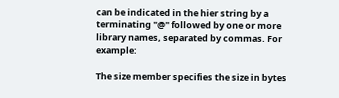can be indicated in the hier string by a terminating "@" followed by one or more library names, separated by commas. For example:

The size member specifies the size in bytes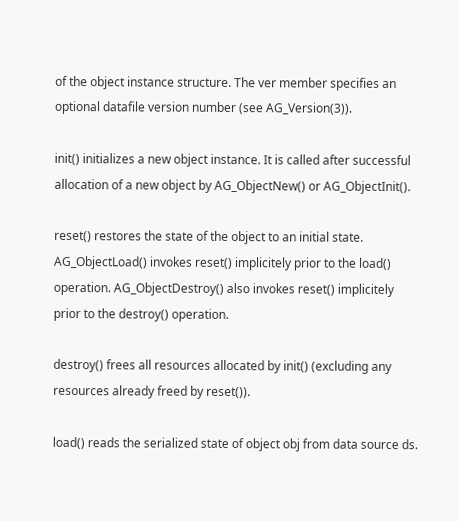of the object instance structure. The ver member specifies an optional datafile version number (see AG_Version(3)).

init() initializes a new object instance. It is called after successful allocation of a new object by AG_ObjectNew() or AG_ObjectInit().

reset() restores the state of the object to an initial state. AG_ObjectLoad() invokes reset() implicitely prior to the load() operation. AG_ObjectDestroy() also invokes reset() implicitely prior to the destroy() operation.

destroy() frees all resources allocated by init() (excluding any resources already freed by reset()).

load() reads the serialized state of object obj from data source ds.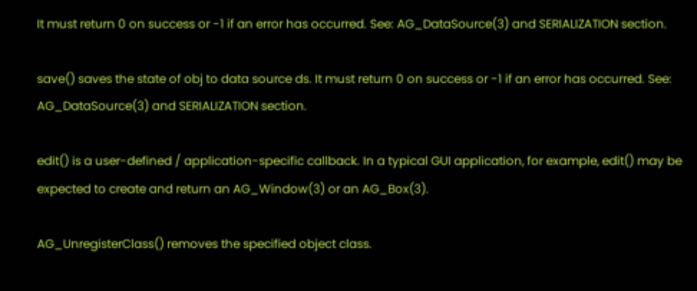It must return 0 on success or -1 if an error has occurred. See: AG_DataSource(3) and SERIALIZATION section.

save() saves the state of obj to data source ds. It must return 0 on success or -1 if an error has occurred. See: AG_DataSource(3) and SERIALIZATION section.

edit() is a user-defined / application-specific callback. In a typical GUI application, for example, edit() may be expected to create and return an AG_Window(3) or an AG_Box(3).

AG_UnregisterClass() removes the specified object class.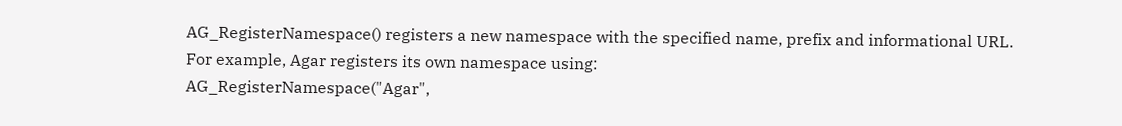AG_RegisterNamespace() registers a new namespace with the specified name, prefix and informational URL. For example, Agar registers its own namespace using:
AG_RegisterNamespace("Agar",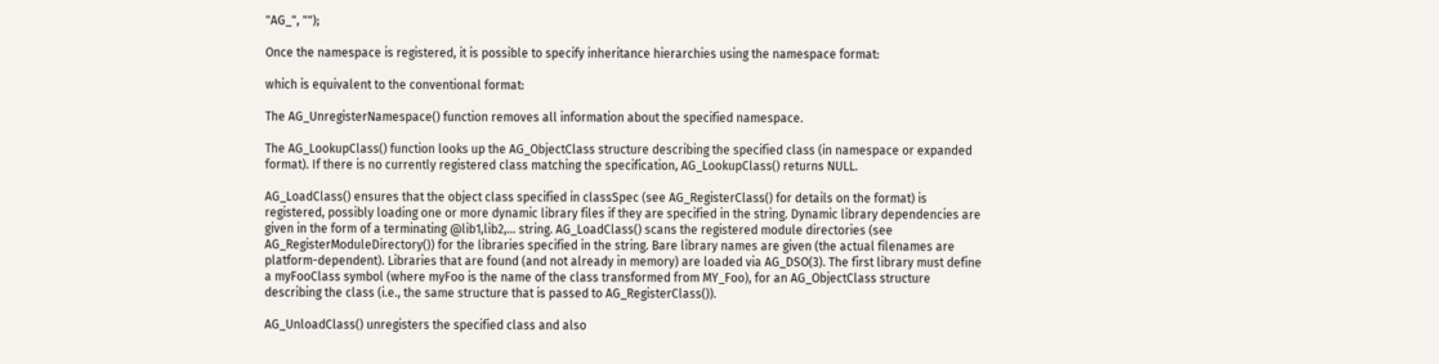"AG_", "");

Once the namespace is registered, it is possible to specify inheritance hierarchies using the namespace format:

which is equivalent to the conventional format:

The AG_UnregisterNamespace() function removes all information about the specified namespace.

The AG_LookupClass() function looks up the AG_ObjectClass structure describing the specified class (in namespace or expanded format). If there is no currently registered class matching the specification, AG_LookupClass() returns NULL.

AG_LoadClass() ensures that the object class specified in classSpec (see AG_RegisterClass() for details on the format) is registered, possibly loading one or more dynamic library files if they are specified in the string. Dynamic library dependencies are given in the form of a terminating @lib1,lib2,... string. AG_LoadClass() scans the registered module directories (see AG_RegisterModuleDirectory()) for the libraries specified in the string. Bare library names are given (the actual filenames are platform-dependent). Libraries that are found (and not already in memory) are loaded via AG_DSO(3). The first library must define a myFooClass symbol (where myFoo is the name of the class transformed from MY_Foo), for an AG_ObjectClass structure describing the class (i.e., the same structure that is passed to AG_RegisterClass()).

AG_UnloadClass() unregisters the specified class and also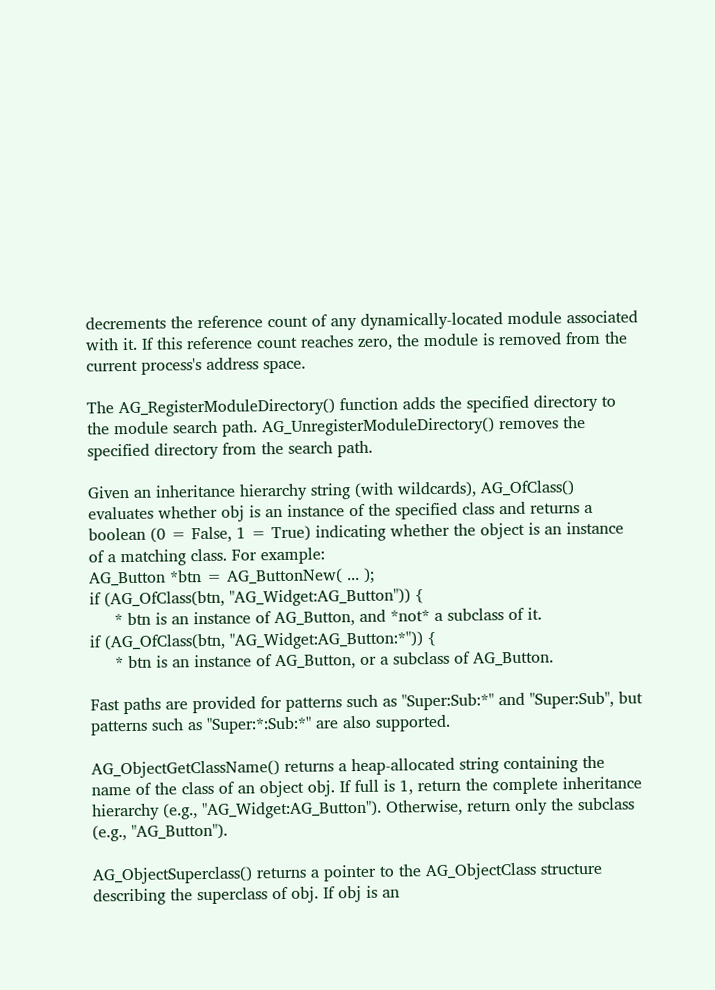decrements the reference count of any dynamically-located module associated with it. If this reference count reaches zero, the module is removed from the current process's address space.

The AG_RegisterModuleDirectory() function adds the specified directory to the module search path. AG_UnregisterModuleDirectory() removes the specified directory from the search path.

Given an inheritance hierarchy string (with wildcards), AG_OfClass() evaluates whether obj is an instance of the specified class and returns a boolean (0 = False, 1 = True) indicating whether the object is an instance of a matching class. For example:
AG_Button *btn = AG_ButtonNew( ... );
if (AG_OfClass(btn, "AG_Widget:AG_Button")) {
     * btn is an instance of AG_Button, and *not* a subclass of it.
if (AG_OfClass(btn, "AG_Widget:AG_Button:*")) {
     * btn is an instance of AG_Button, or a subclass of AG_Button.

Fast paths are provided for patterns such as "Super:Sub:*" and "Super:Sub", but patterns such as "Super:*:Sub:*" are also supported.

AG_ObjectGetClassName() returns a heap-allocated string containing the name of the class of an object obj. If full is 1, return the complete inheritance hierarchy (e.g., "AG_Widget:AG_Button"). Otherwise, return only the subclass (e.g., "AG_Button").

AG_ObjectSuperclass() returns a pointer to the AG_ObjectClass structure describing the superclass of obj. If obj is an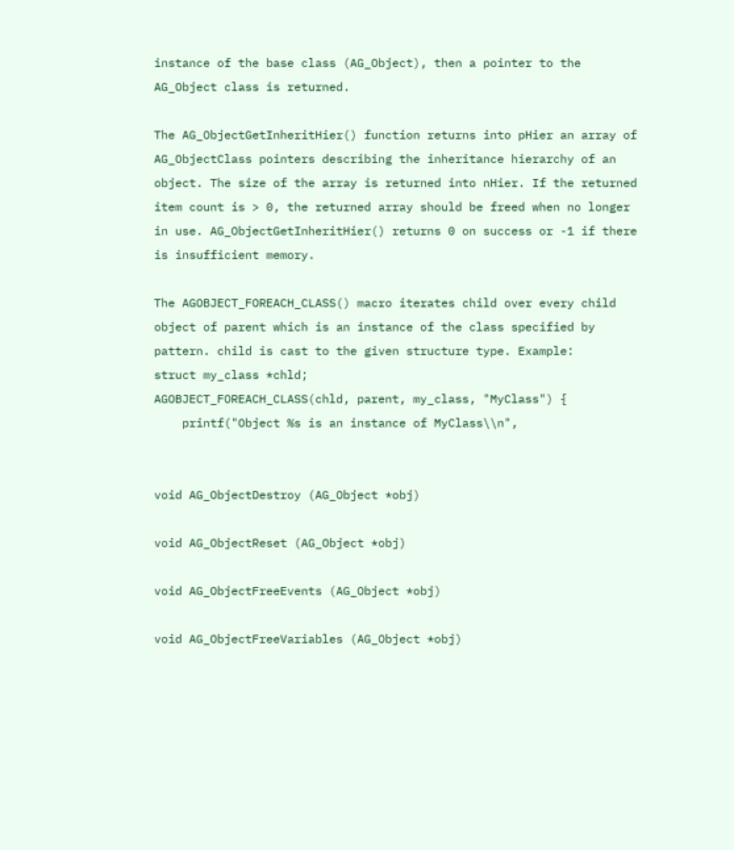instance of the base class (AG_Object), then a pointer to the AG_Object class is returned.

The AG_ObjectGetInheritHier() function returns into pHier an array of AG_ObjectClass pointers describing the inheritance hierarchy of an object. The size of the array is returned into nHier. If the returned item count is > 0, the returned array should be freed when no longer in use. AG_ObjectGetInheritHier() returns 0 on success or -1 if there is insufficient memory.

The AGOBJECT_FOREACH_CLASS() macro iterates child over every child object of parent which is an instance of the class specified by pattern. child is cast to the given structure type. Example:
struct my_class *chld;
AGOBJECT_FOREACH_CLASS(chld, parent, my_class, "MyClass") {
    printf("Object %s is an instance of MyClass\\n",


void AG_ObjectDestroy (AG_Object *obj)

void AG_ObjectReset (AG_Object *obj)

void AG_ObjectFreeEvents (AG_Object *obj)

void AG_ObjectFreeVariables (AG_Object *obj)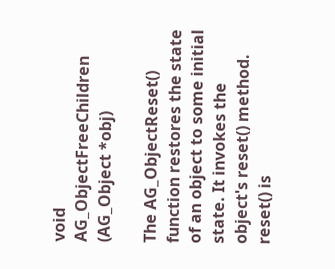void AG_ObjectFreeChildren (AG_Object *obj)

The AG_ObjectReset() function restores the state of an object to some initial state. It invokes the object's reset() method. reset() is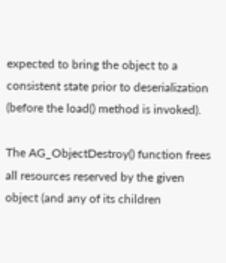expected to bring the object to a consistent state prior to deserialization (before the load() method is invoked).

The AG_ObjectDestroy() function frees all resources reserved by the given object (and any of its children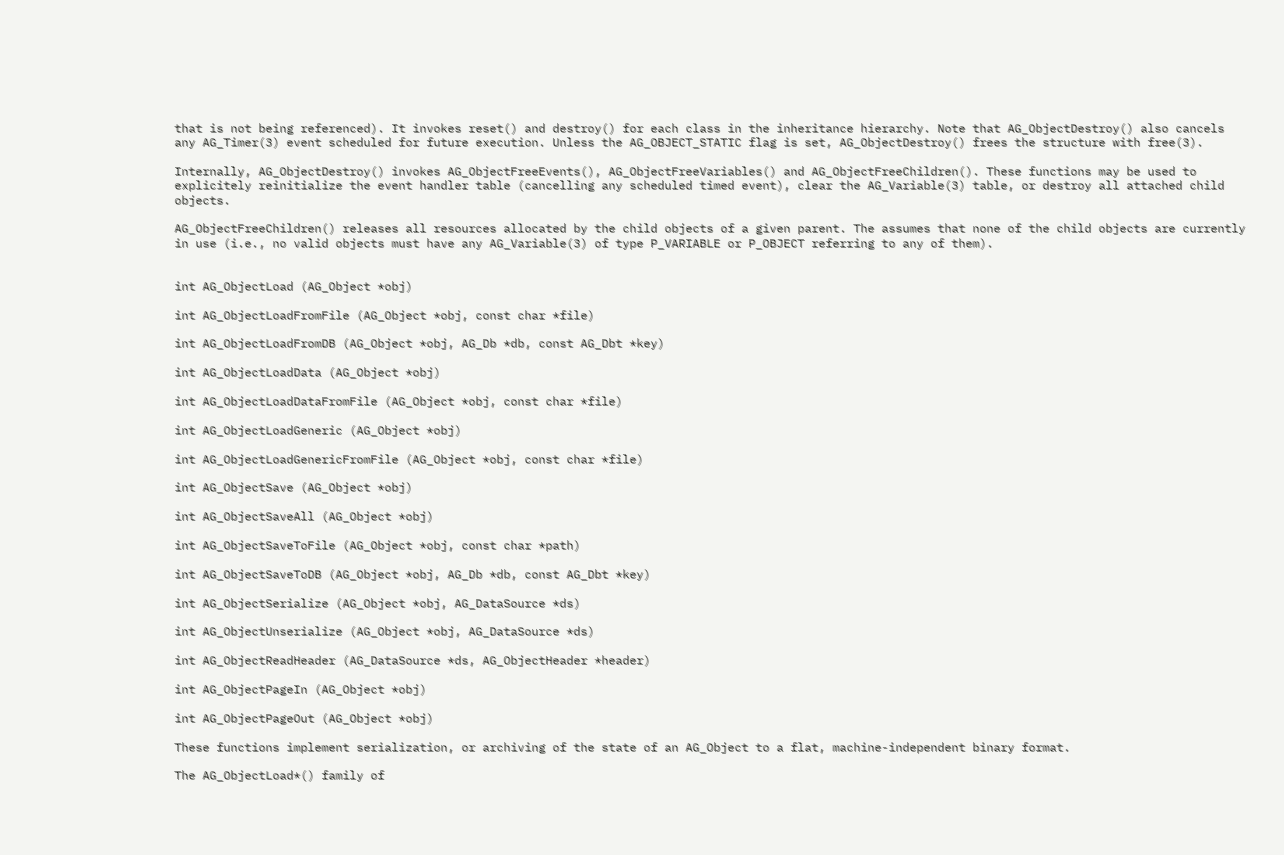that is not being referenced). It invokes reset() and destroy() for each class in the inheritance hierarchy. Note that AG_ObjectDestroy() also cancels any AG_Timer(3) event scheduled for future execution. Unless the AG_OBJECT_STATIC flag is set, AG_ObjectDestroy() frees the structure with free(3).

Internally, AG_ObjectDestroy() invokes AG_ObjectFreeEvents(), AG_ObjectFreeVariables() and AG_ObjectFreeChildren(). These functions may be used to explicitely reinitialize the event handler table (cancelling any scheduled timed event), clear the AG_Variable(3) table, or destroy all attached child objects.

AG_ObjectFreeChildren() releases all resources allocated by the child objects of a given parent. The assumes that none of the child objects are currently in use (i.e., no valid objects must have any AG_Variable(3) of type P_VARIABLE or P_OBJECT referring to any of them).


int AG_ObjectLoad (AG_Object *obj)

int AG_ObjectLoadFromFile (AG_Object *obj, const char *file)

int AG_ObjectLoadFromDB (AG_Object *obj, AG_Db *db, const AG_Dbt *key)

int AG_ObjectLoadData (AG_Object *obj)

int AG_ObjectLoadDataFromFile (AG_Object *obj, const char *file)

int AG_ObjectLoadGeneric (AG_Object *obj)

int AG_ObjectLoadGenericFromFile (AG_Object *obj, const char *file)

int AG_ObjectSave (AG_Object *obj)

int AG_ObjectSaveAll (AG_Object *obj)

int AG_ObjectSaveToFile (AG_Object *obj, const char *path)

int AG_ObjectSaveToDB (AG_Object *obj, AG_Db *db, const AG_Dbt *key)

int AG_ObjectSerialize (AG_Object *obj, AG_DataSource *ds)

int AG_ObjectUnserialize (AG_Object *obj, AG_DataSource *ds)

int AG_ObjectReadHeader (AG_DataSource *ds, AG_ObjectHeader *header)

int AG_ObjectPageIn (AG_Object *obj)

int AG_ObjectPageOut (AG_Object *obj)

These functions implement serialization, or archiving of the state of an AG_Object to a flat, machine-independent binary format.

The AG_ObjectLoad*() family of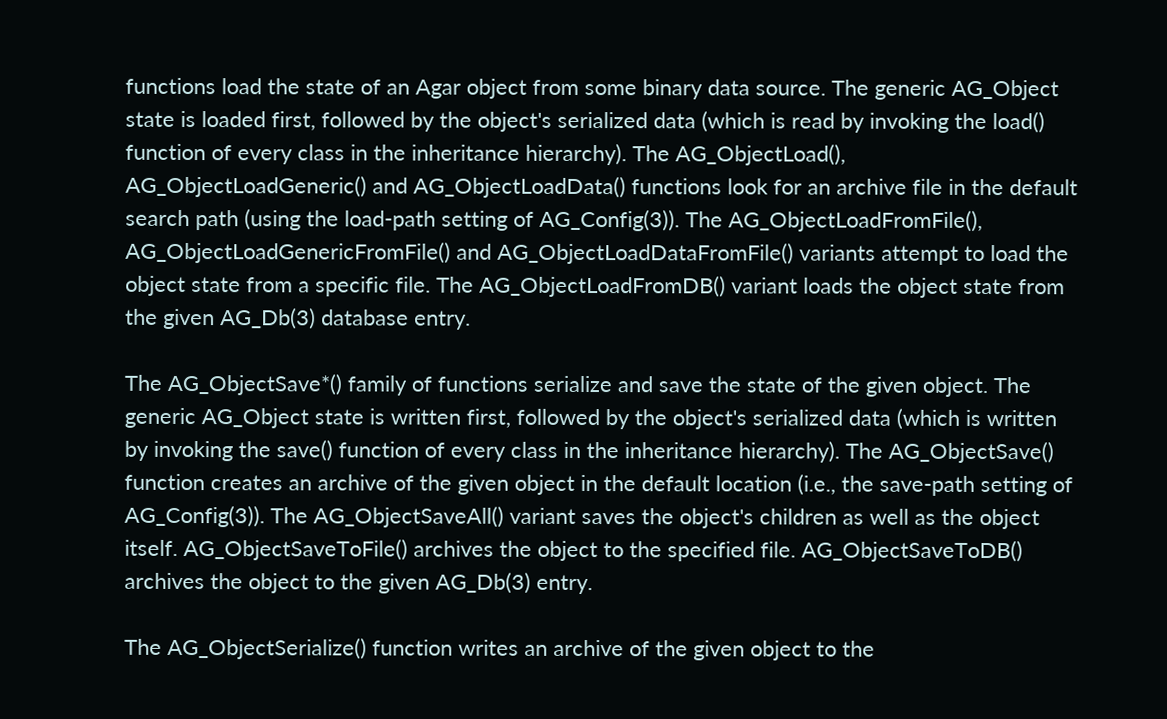functions load the state of an Agar object from some binary data source. The generic AG_Object state is loaded first, followed by the object's serialized data (which is read by invoking the load() function of every class in the inheritance hierarchy). The AG_ObjectLoad(), AG_ObjectLoadGeneric() and AG_ObjectLoadData() functions look for an archive file in the default search path (using the load-path setting of AG_Config(3)). The AG_ObjectLoadFromFile(), AG_ObjectLoadGenericFromFile() and AG_ObjectLoadDataFromFile() variants attempt to load the object state from a specific file. The AG_ObjectLoadFromDB() variant loads the object state from the given AG_Db(3) database entry.

The AG_ObjectSave*() family of functions serialize and save the state of the given object. The generic AG_Object state is written first, followed by the object's serialized data (which is written by invoking the save() function of every class in the inheritance hierarchy). The AG_ObjectSave() function creates an archive of the given object in the default location (i.e., the save-path setting of AG_Config(3)). The AG_ObjectSaveAll() variant saves the object's children as well as the object itself. AG_ObjectSaveToFile() archives the object to the specified file. AG_ObjectSaveToDB() archives the object to the given AG_Db(3) entry.

The AG_ObjectSerialize() function writes an archive of the given object to the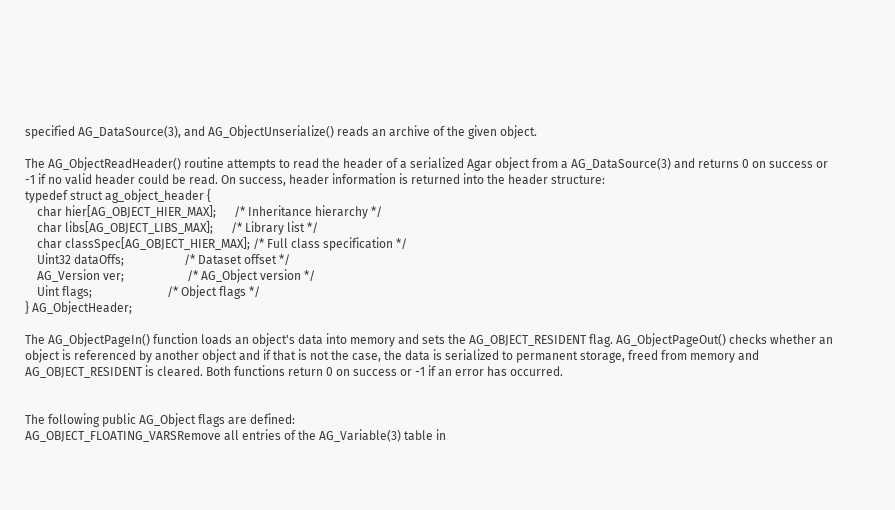specified AG_DataSource(3), and AG_ObjectUnserialize() reads an archive of the given object.

The AG_ObjectReadHeader() routine attempts to read the header of a serialized Agar object from a AG_DataSource(3) and returns 0 on success or -1 if no valid header could be read. On success, header information is returned into the header structure:
typedef struct ag_object_header {
    char hier[AG_OBJECT_HIER_MAX];      /* Inheritance hierarchy */
    char libs[AG_OBJECT_LIBS_MAX];      /* Library list */
    char classSpec[AG_OBJECT_HIER_MAX]; /* Full class specification */
    Uint32 dataOffs;                    /* Dataset offset */
    AG_Version ver;                     /* AG_Object version */
    Uint flags;                         /* Object flags */
} AG_ObjectHeader;

The AG_ObjectPageIn() function loads an object's data into memory and sets the AG_OBJECT_RESIDENT flag. AG_ObjectPageOut() checks whether an object is referenced by another object and if that is not the case, the data is serialized to permanent storage, freed from memory and AG_OBJECT_RESIDENT is cleared. Both functions return 0 on success or -1 if an error has occurred.


The following public AG_Object flags are defined:
AG_OBJECT_FLOATING_VARSRemove all entries of the AG_Variable(3) table in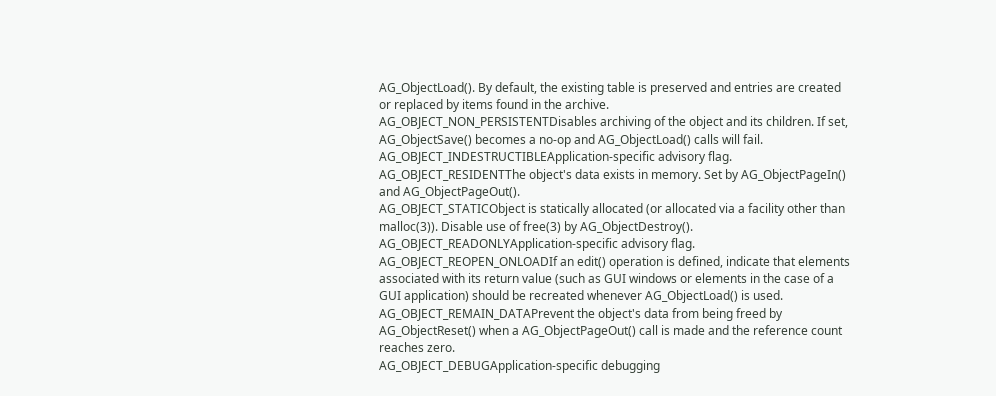AG_ObjectLoad(). By default, the existing table is preserved and entries are created or replaced by items found in the archive.
AG_OBJECT_NON_PERSISTENTDisables archiving of the object and its children. If set, AG_ObjectSave() becomes a no-op and AG_ObjectLoad() calls will fail.
AG_OBJECT_INDESTRUCTIBLEApplication-specific advisory flag.
AG_OBJECT_RESIDENTThe object's data exists in memory. Set by AG_ObjectPageIn() and AG_ObjectPageOut().
AG_OBJECT_STATICObject is statically allocated (or allocated via a facility other than malloc(3)). Disable use of free(3) by AG_ObjectDestroy().
AG_OBJECT_READONLYApplication-specific advisory flag.
AG_OBJECT_REOPEN_ONLOADIf an edit() operation is defined, indicate that elements associated with its return value (such as GUI windows or elements in the case of a GUI application) should be recreated whenever AG_ObjectLoad() is used.
AG_OBJECT_REMAIN_DATAPrevent the object's data from being freed by AG_ObjectReset() when a AG_ObjectPageOut() call is made and the reference count reaches zero.
AG_OBJECT_DEBUGApplication-specific debugging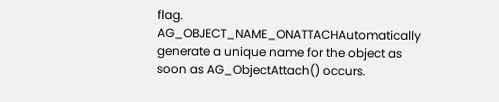flag.
AG_OBJECT_NAME_ONATTACHAutomatically generate a unique name for the object as soon as AG_ObjectAttach() occurs.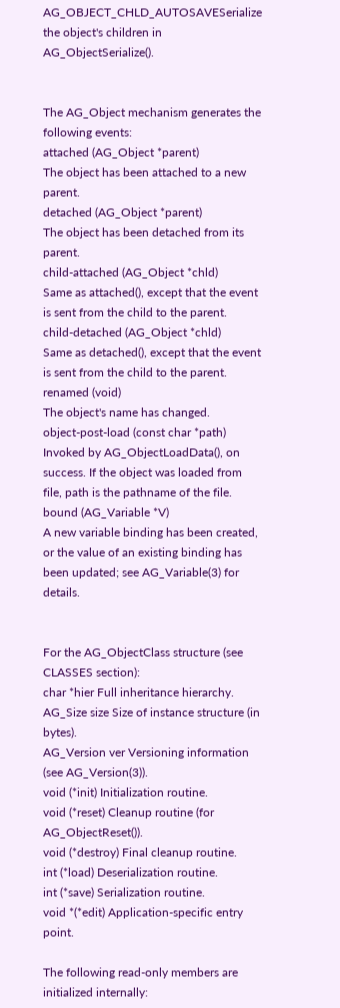AG_OBJECT_CHLD_AUTOSAVESerialize the object's children in AG_ObjectSerialize().


The AG_Object mechanism generates the following events:
attached (AG_Object *parent)
The object has been attached to a new parent.
detached (AG_Object *parent)
The object has been detached from its parent.
child-attached (AG_Object *chld)
Same as attached(), except that the event is sent from the child to the parent.
child-detached (AG_Object *chld)
Same as detached(), except that the event is sent from the child to the parent.
renamed (void)
The object's name has changed.
object-post-load (const char *path)
Invoked by AG_ObjectLoadData(), on success. If the object was loaded from file, path is the pathname of the file.
bound (AG_Variable *V)
A new variable binding has been created, or the value of an existing binding has been updated; see AG_Variable(3) for details.


For the AG_ObjectClass structure (see CLASSES section):
char *hier Full inheritance hierarchy.
AG_Size size Size of instance structure (in bytes).
AG_Version ver Versioning information (see AG_Version(3)).
void (*init) Initialization routine.
void (*reset) Cleanup routine (for AG_ObjectReset()).
void (*destroy) Final cleanup routine.
int (*load) Deserialization routine.
int (*save) Serialization routine.
void *(*edit) Application-specific entry point.

The following read-only members are initialized internally: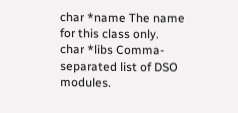char *name The name for this class only.
char *libs Comma-separated list of DSO modules.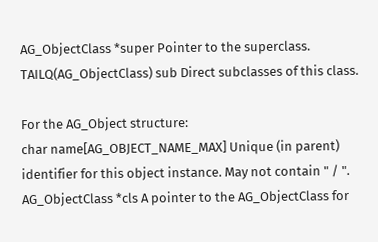AG_ObjectClass *super Pointer to the superclass.
TAILQ(AG_ObjectClass) sub Direct subclasses of this class.

For the AG_Object structure:
char name[AG_OBJECT_NAME_MAX] Unique (in parent) identifier for this object instance. May not contain " / ".
AG_ObjectClass *cls A pointer to the AG_ObjectClass for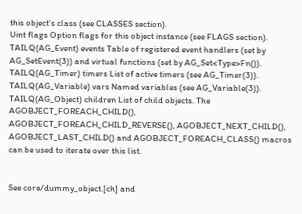this object's class (see CLASSES section).
Uint flags Option flags for this object instance (see FLAGS section).
TAILQ(AG_Event) events Table of registered event handlers (set by AG_SetEvent(3)) and virtual functions (set by AG_Set<Type>Fn()).
TAILQ(AG_Timer) timers List of active timers (see AG_Timer(3)).
TAILQ(AG_Variable) vars Named variables (see AG_Variable(3)).
TAILQ(AG_Object) children List of child objects. The AGOBJECT_FOREACH_CHILD(), AGOBJECT_FOREACH_CHILD_REVERSE(), AGOBJECT_NEXT_CHILD(), AGOBJECT_LAST_CHILD() and AGOBJECT_FOREACH_CLASS() macros can be used to iterate over this list.


See core/dummy_object.[ch] and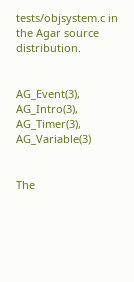tests/objsystem.c in the Agar source distribution.


AG_Event(3), AG_Intro(3), AG_Timer(3), AG_Variable(3)


The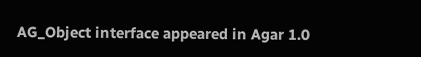AG_Object interface appeared in Agar 1.0